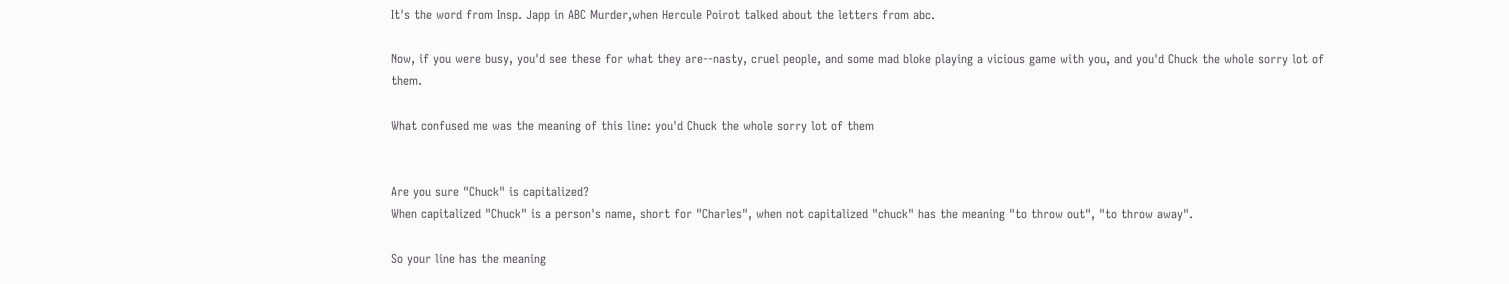It's the word from Insp. Japp in ABC Murder,when Hercule Poirot talked about the letters from abc.

Now, if you were busy, you'd see these for what they are--nasty, cruel people, and some mad bloke playing a vicious game with you, and you'd Chuck the whole sorry lot of them.

What confused me was the meaning of this line: you'd Chuck the whole sorry lot of them


Are you sure "Chuck" is capitalized?
When capitalized "Chuck" is a person's name, short for "Charles", when not capitalized "chuck" has the meaning "to throw out", "to throw away".

So your line has the meaning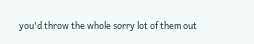you'd throw the whole sorry lot of them out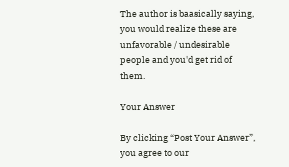The author is baasically saying, you would realize these are unfavorable / undesirable people and you'd get rid of them.

Your Answer

By clicking “Post Your Answer”, you agree to our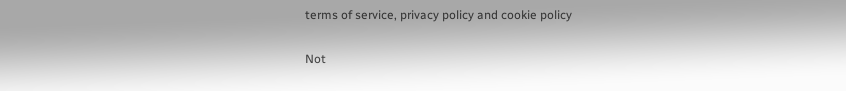terms of service, privacy policy and cookie policy

Not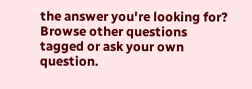the answer you're looking for? Browse other questions tagged or ask your own question.